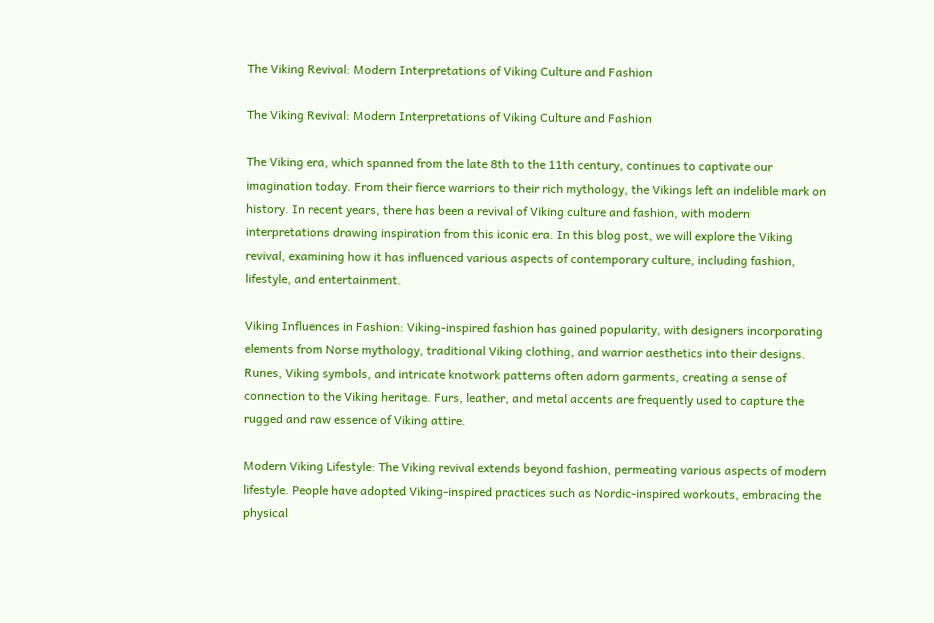The Viking Revival: Modern Interpretations of Viking Culture and Fashion

The Viking Revival: Modern Interpretations of Viking Culture and Fashion

The Viking era, which spanned from the late 8th to the 11th century, continues to captivate our imagination today. From their fierce warriors to their rich mythology, the Vikings left an indelible mark on history. In recent years, there has been a revival of Viking culture and fashion, with modern interpretations drawing inspiration from this iconic era. In this blog post, we will explore the Viking revival, examining how it has influenced various aspects of contemporary culture, including fashion, lifestyle, and entertainment.

Viking Influences in Fashion: Viking-inspired fashion has gained popularity, with designers incorporating elements from Norse mythology, traditional Viking clothing, and warrior aesthetics into their designs. Runes, Viking symbols, and intricate knotwork patterns often adorn garments, creating a sense of connection to the Viking heritage. Furs, leather, and metal accents are frequently used to capture the rugged and raw essence of Viking attire.

Modern Viking Lifestyle: The Viking revival extends beyond fashion, permeating various aspects of modern lifestyle. People have adopted Viking-inspired practices such as Nordic-inspired workouts, embracing the physical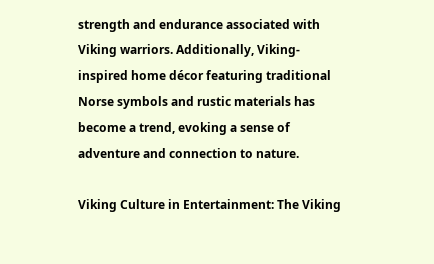strength and endurance associated with Viking warriors. Additionally, Viking-inspired home décor featuring traditional Norse symbols and rustic materials has become a trend, evoking a sense of adventure and connection to nature.

Viking Culture in Entertainment: The Viking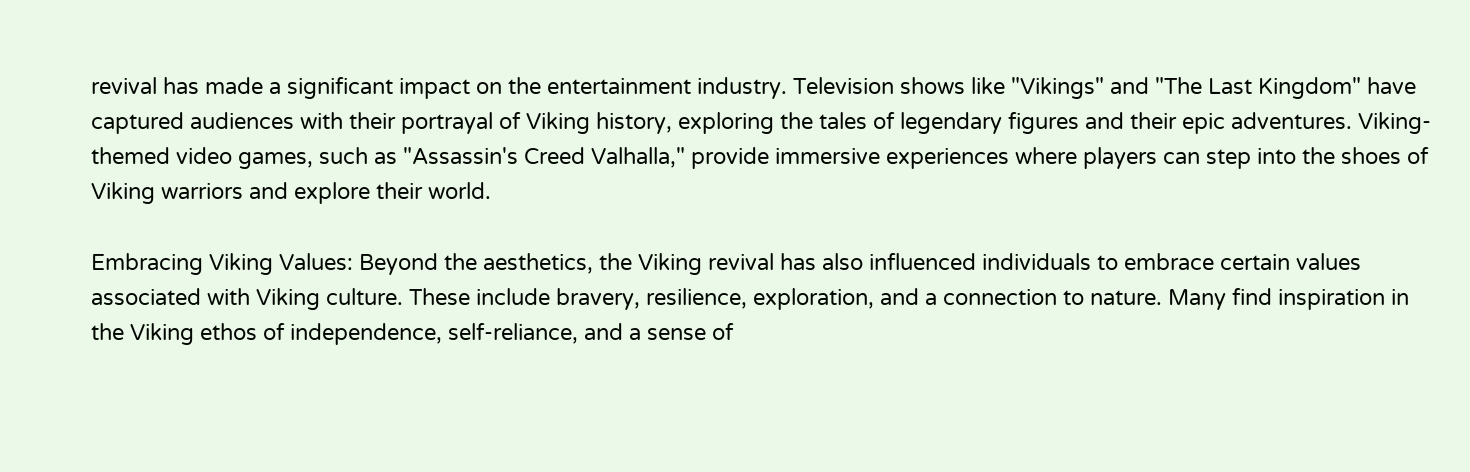revival has made a significant impact on the entertainment industry. Television shows like "Vikings" and "The Last Kingdom" have captured audiences with their portrayal of Viking history, exploring the tales of legendary figures and their epic adventures. Viking-themed video games, such as "Assassin's Creed Valhalla," provide immersive experiences where players can step into the shoes of Viking warriors and explore their world.

Embracing Viking Values: Beyond the aesthetics, the Viking revival has also influenced individuals to embrace certain values associated with Viking culture. These include bravery, resilience, exploration, and a connection to nature. Many find inspiration in the Viking ethos of independence, self-reliance, and a sense of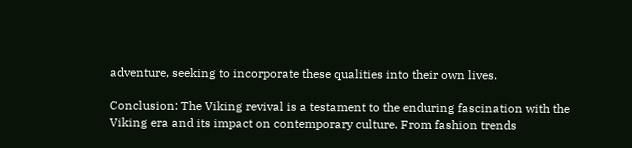adventure, seeking to incorporate these qualities into their own lives.

Conclusion: The Viking revival is a testament to the enduring fascination with the Viking era and its impact on contemporary culture. From fashion trends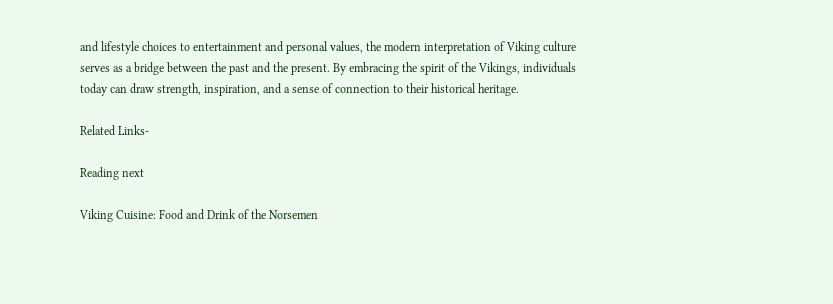and lifestyle choices to entertainment and personal values, the modern interpretation of Viking culture serves as a bridge between the past and the present. By embracing the spirit of the Vikings, individuals today can draw strength, inspiration, and a sense of connection to their historical heritage.

Related Links-

Reading next

Viking Cuisine: Food and Drink of the Norsemen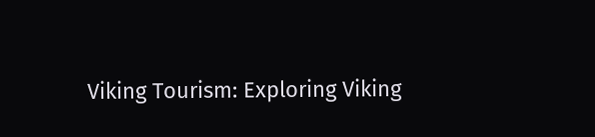Viking Tourism: Exploring Viking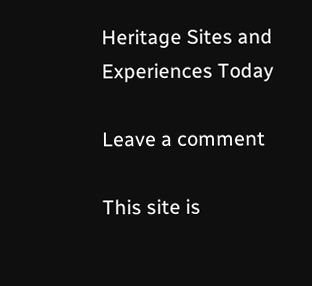Heritage Sites and Experiences Today

Leave a comment

This site is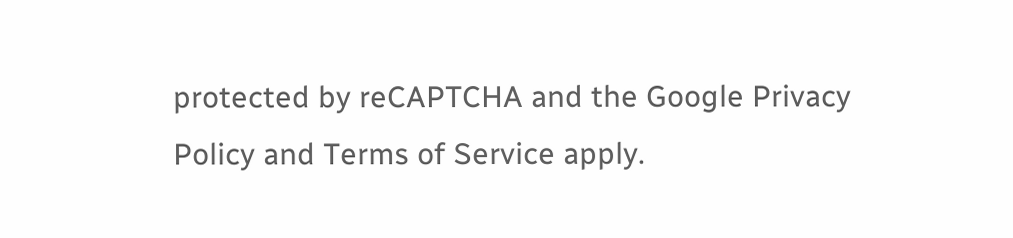protected by reCAPTCHA and the Google Privacy Policy and Terms of Service apply.